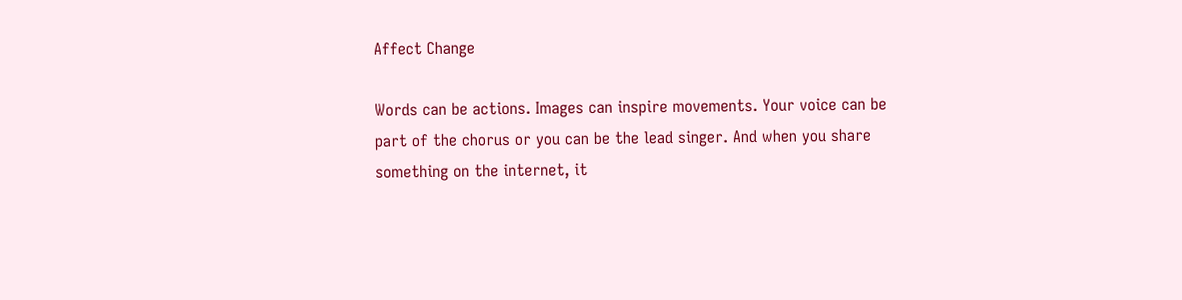Affect Change

Words can be actions. Images can inspire movements. Your voice can be part of the chorus or you can be the lead singer. And when you share something on the internet, it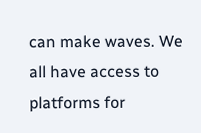can make waves. We all have access to platforms for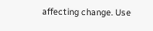affecting change. Use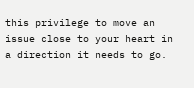this privilege to move an issue close to your heart in a direction it needs to go.